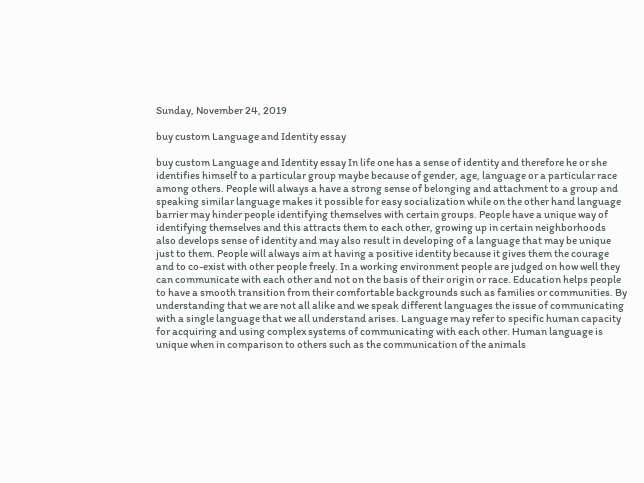Sunday, November 24, 2019

buy custom Language and Identity essay

buy custom Language and Identity essay In life one has a sense of identity and therefore he or she identifies himself to a particular group maybe because of gender, age, language or a particular race among others. People will always a have a strong sense of belonging and attachment to a group and speaking similar language makes it possible for easy socialization while on the other hand language barrier may hinder people identifying themselves with certain groups. People have a unique way of identifying themselves and this attracts them to each other, growing up in certain neighborhoods also develops sense of identity and may also result in developing of a language that may be unique just to them. People will always aim at having a positive identity because it gives them the courage and to co-exist with other people freely. In a working environment people are judged on how well they can communicate with each other and not on the basis of their origin or race. Education helps people to have a smooth transition from their comfortable backgrounds such as families or communities. By understanding that we are not all alike and we speak different languages the issue of communicating with a single language that we all understand arises. Language may refer to specific human capacity for acquiring and using complex systems of communicating with each other. Human language is unique when in comparison to others such as the communication of the animals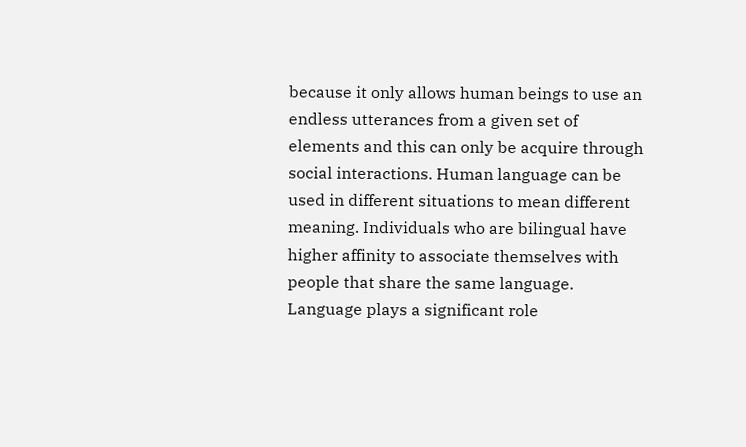because it only allows human beings to use an endless utterances from a given set of elements and this can only be acquire through social interactions. Human language can be used in different situations to mean different meaning. Individuals who are bilingual have higher affinity to associate themselves with people that share the same language. Language plays a significant role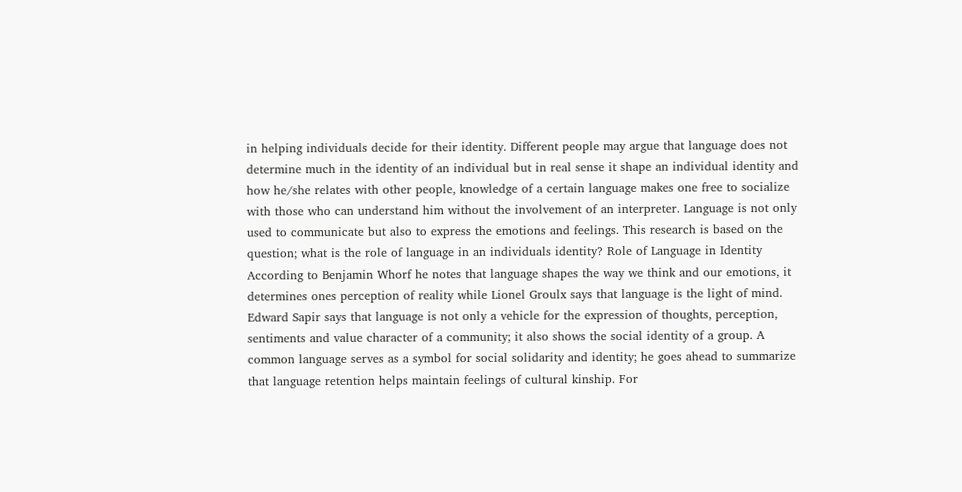in helping individuals decide for their identity. Different people may argue that language does not determine much in the identity of an individual but in real sense it shape an individual identity and how he/she relates with other people, knowledge of a certain language makes one free to socialize with those who can understand him without the involvement of an interpreter. Language is not only used to communicate but also to express the emotions and feelings. This research is based on the question; what is the role of language in an individuals identity? Role of Language in Identity According to Benjamin Whorf he notes that language shapes the way we think and our emotions, it determines ones perception of reality while Lionel Groulx says that language is the light of mind. Edward Sapir says that language is not only a vehicle for the expression of thoughts, perception, sentiments and value character of a community; it also shows the social identity of a group. A common language serves as a symbol for social solidarity and identity; he goes ahead to summarize that language retention helps maintain feelings of cultural kinship. For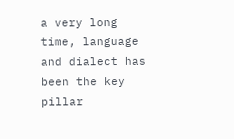a very long time, language and dialect has been the key pillar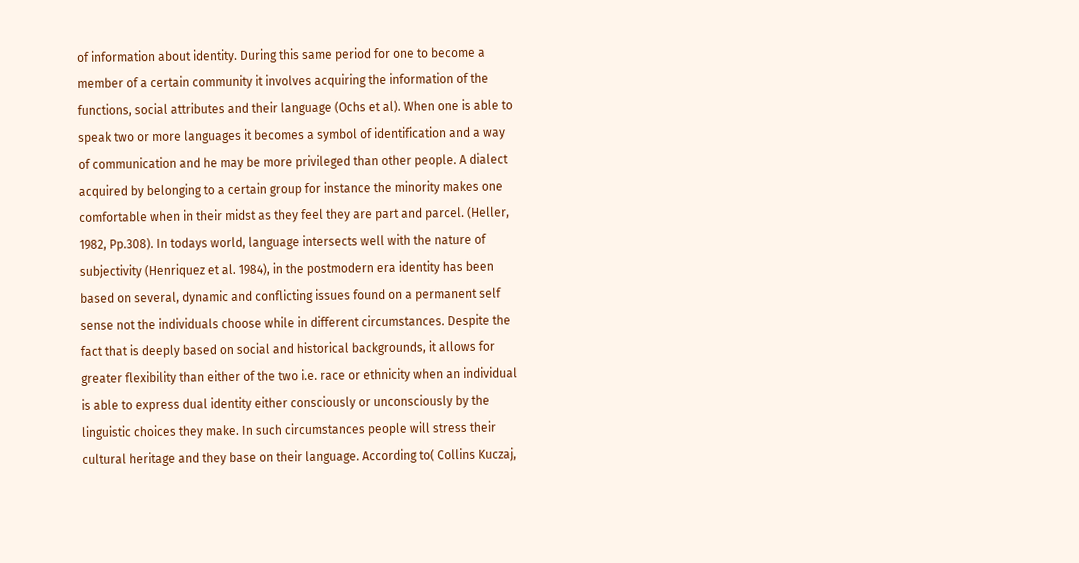of information about identity. During this same period for one to become a member of a certain community it involves acquiring the information of the functions, social attributes and their language (Ochs et al). When one is able to speak two or more languages it becomes a symbol of identification and a way of communication and he may be more privileged than other people. A dialect acquired by belonging to a certain group for instance the minority makes one comfortable when in their midst as they feel they are part and parcel. (Heller, 1982, Pp.308). In todays world, language intersects well with the nature of subjectivity (Henriquez et al. 1984), in the postmodern era identity has been based on several, dynamic and conflicting issues found on a permanent self sense not the individuals choose while in different circumstances. Despite the fact that is deeply based on social and historical backgrounds, it allows for greater flexibility than either of the two i.e. race or ethnicity when an individual is able to express dual identity either consciously or unconsciously by the linguistic choices they make. In such circumstances people will stress their cultural heritage and they base on their language. According to( Collins Kuczaj,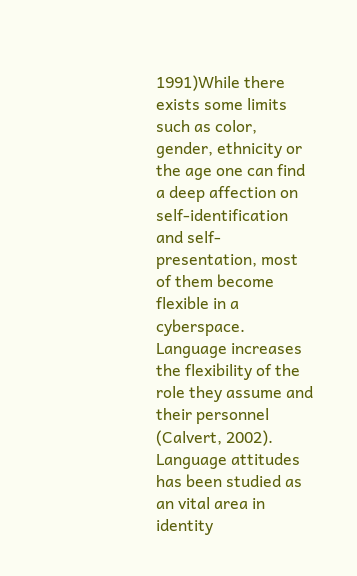1991)While there exists some limits such as color, gender, ethnicity or the age one can find a deep affection on self-identification and self-presentation, most of them become flexible in a cyberspace. Language increases the flexibility of the role they assume and their personnel (Calvert, 2002). Language attitudes has been studied as an vital area in identity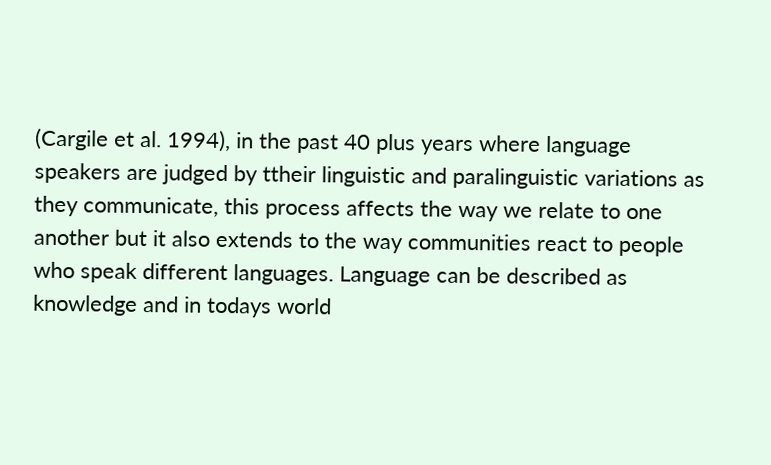(Cargile et al. 1994), in the past 40 plus years where language speakers are judged by ttheir linguistic and paralinguistic variations as they communicate, this process affects the way we relate to one another but it also extends to the way communities react to people who speak different languages. Language can be described as knowledge and in todays world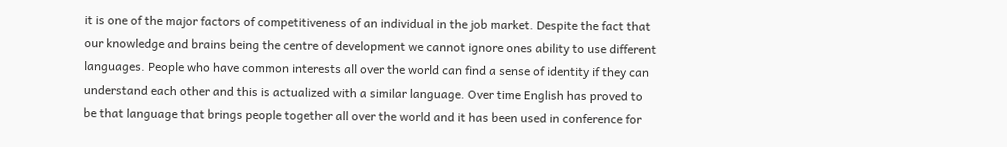it is one of the major factors of competitiveness of an individual in the job market. Despite the fact that our knowledge and brains being the centre of development we cannot ignore ones ability to use different languages. People who have common interests all over the world can find a sense of identity if they can understand each other and this is actualized with a similar language. Over time English has proved to be that language that brings people together all over the world and it has been used in conference for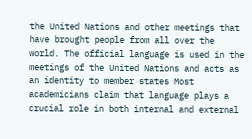the United Nations and other meetings that have brought people from all over the world. The official language is used in the meetings of the United Nations and acts as an identity to member states Most academicians claim that language plays a crucial role in both internal and external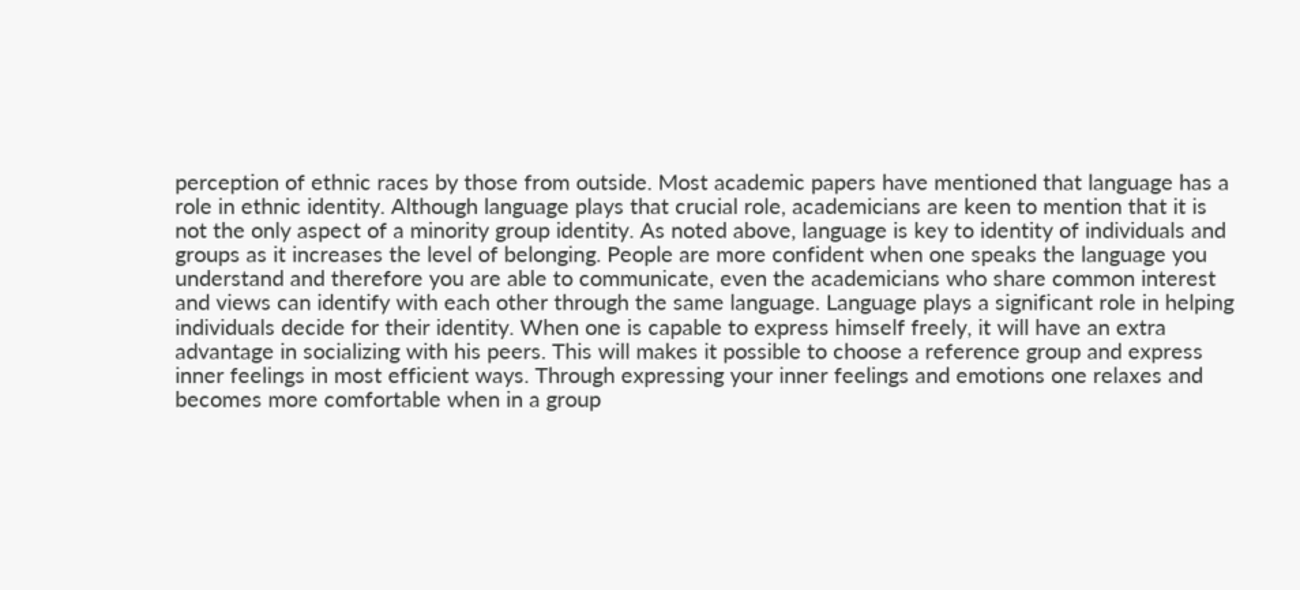perception of ethnic races by those from outside. Most academic papers have mentioned that language has a role in ethnic identity. Although language plays that crucial role, academicians are keen to mention that it is not the only aspect of a minority group identity. As noted above, language is key to identity of individuals and groups as it increases the level of belonging. People are more confident when one speaks the language you understand and therefore you are able to communicate, even the academicians who share common interest and views can identify with each other through the same language. Language plays a significant role in helping individuals decide for their identity. When one is capable to express himself freely, it will have an extra advantage in socializing with his peers. This will makes it possible to choose a reference group and express inner feelings in most efficient ways. Through expressing your inner feelings and emotions one relaxes and becomes more comfortable when in a group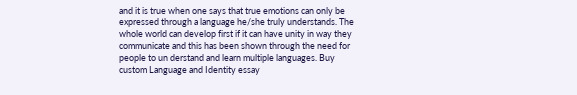and it is true when one says that true emotions can only be expressed through a language he/she truly understands. The whole world can develop first if it can have unity in way they communicate and this has been shown through the need for people to un derstand and learn multiple languages. Buy custom Language and Identity essay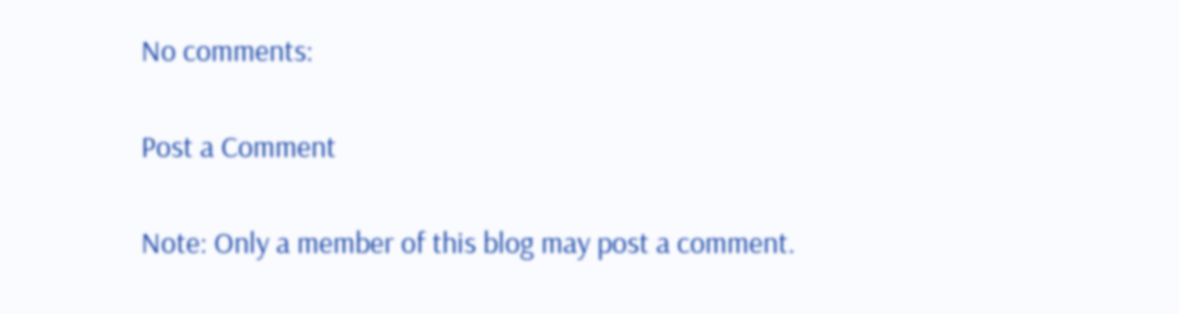No comments:

Post a Comment

Note: Only a member of this blog may post a comment.